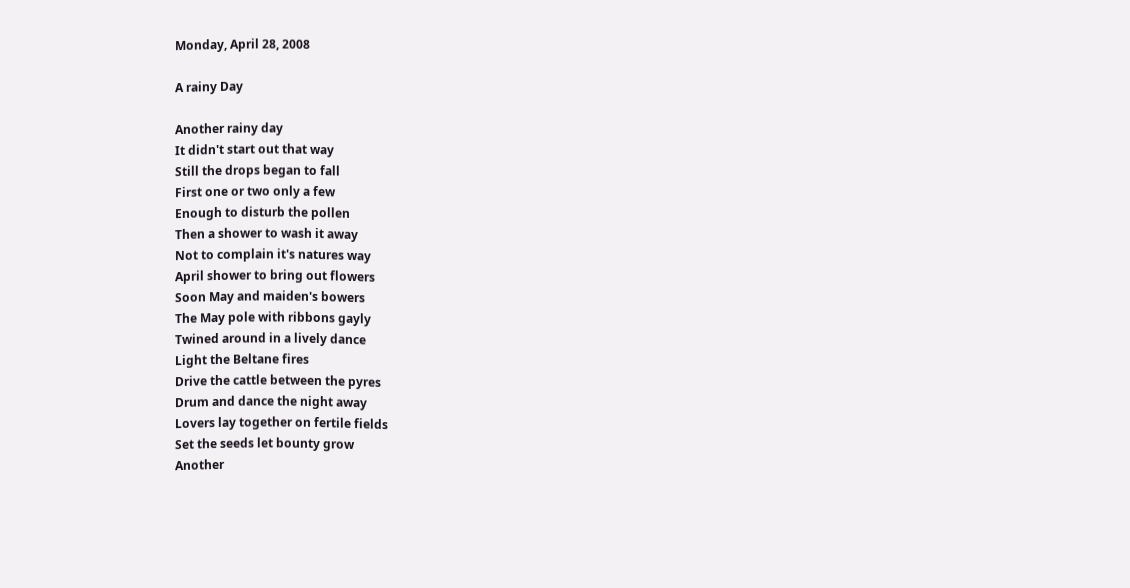Monday, April 28, 2008

A rainy Day

Another rainy day
It didn't start out that way
Still the drops began to fall
First one or two only a few
Enough to disturb the pollen
Then a shower to wash it away
Not to complain it's natures way
April shower to bring out flowers
Soon May and maiden's bowers
The May pole with ribbons gayly
Twined around in a lively dance
Light the Beltane fires
Drive the cattle between the pyres
Drum and dance the night away
Lovers lay together on fertile fields
Set the seeds let bounty grow
Another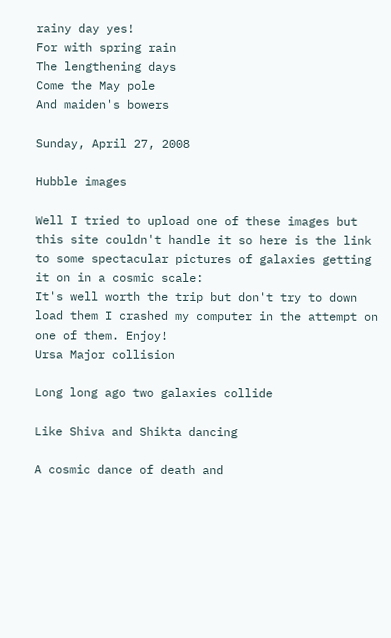rainy day yes!
For with spring rain
The lengthening days
Come the May pole
And maiden's bowers

Sunday, April 27, 2008

Hubble images

Well I tried to upload one of these images but this site couldn't handle it so here is the link to some spectacular pictures of galaxies getting it on in a cosmic scale:
It's well worth the trip but don't try to down load them I crashed my computer in the attempt on one of them. Enjoy!
Ursa Major collision

Long long ago two galaxies collide

Like Shiva and Shikta dancing

A cosmic dance of death and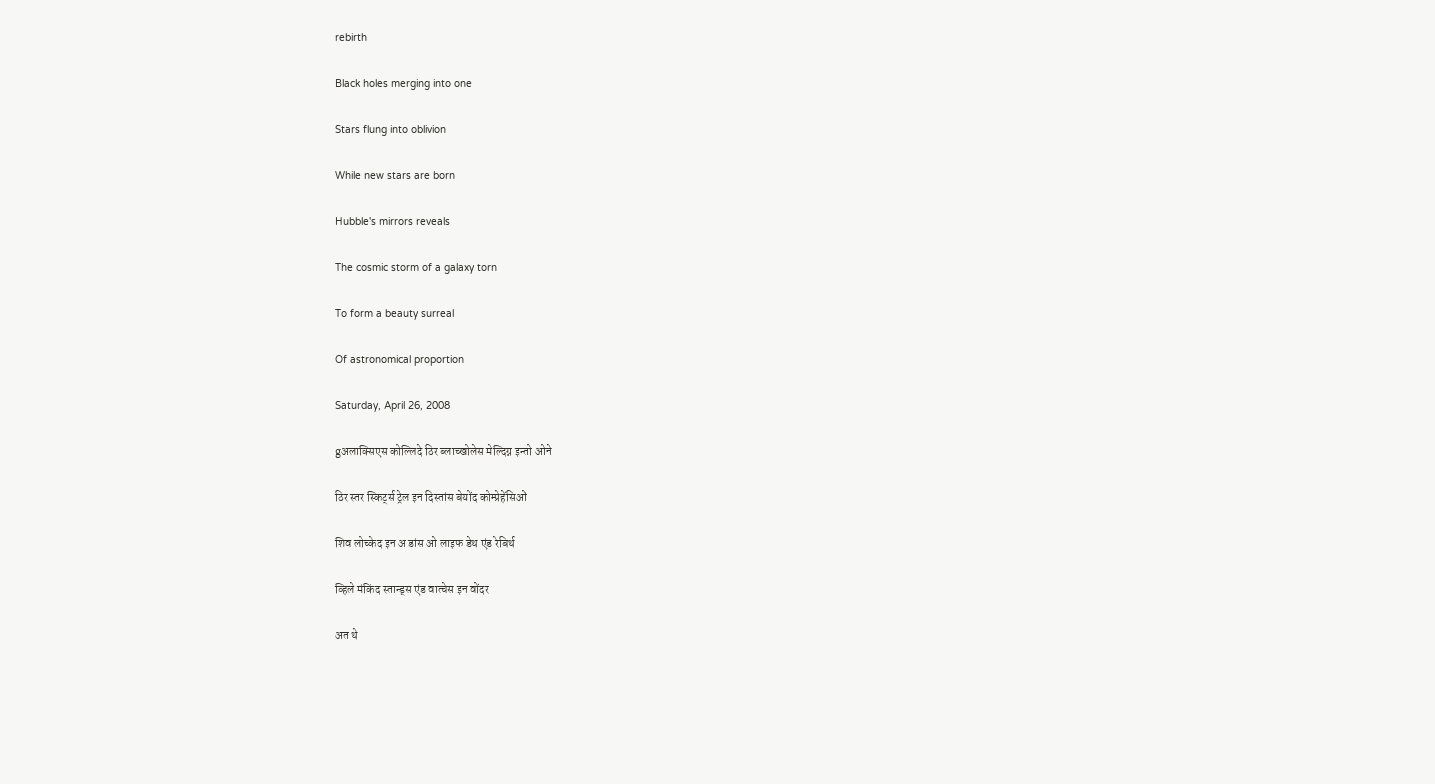rebirth

Black holes merging into one

Stars flung into oblivion

While new stars are born

Hubble's mirrors reveals

The cosmic storm of a galaxy torn

To form a beauty surreal

Of astronomical proportion

Saturday, April 26, 2008

gअलाक्सिएस कोल्लिदे ठिर ब्लाच्खोलेस मेल्दिग्न इन्तो ओने

ठिर स्तर स्किर्ट्स ट्रेल इन दिस्तांस बेयोंद कोम्प्रेहेंसिओं

शिव लोच्केद इन अ डांस ओ लाइफ डेथ एंड रेबिर्थ

व्हिले मंकिंद स्तान्ड्स एंड वात्चेस इन वोंदर

अत थे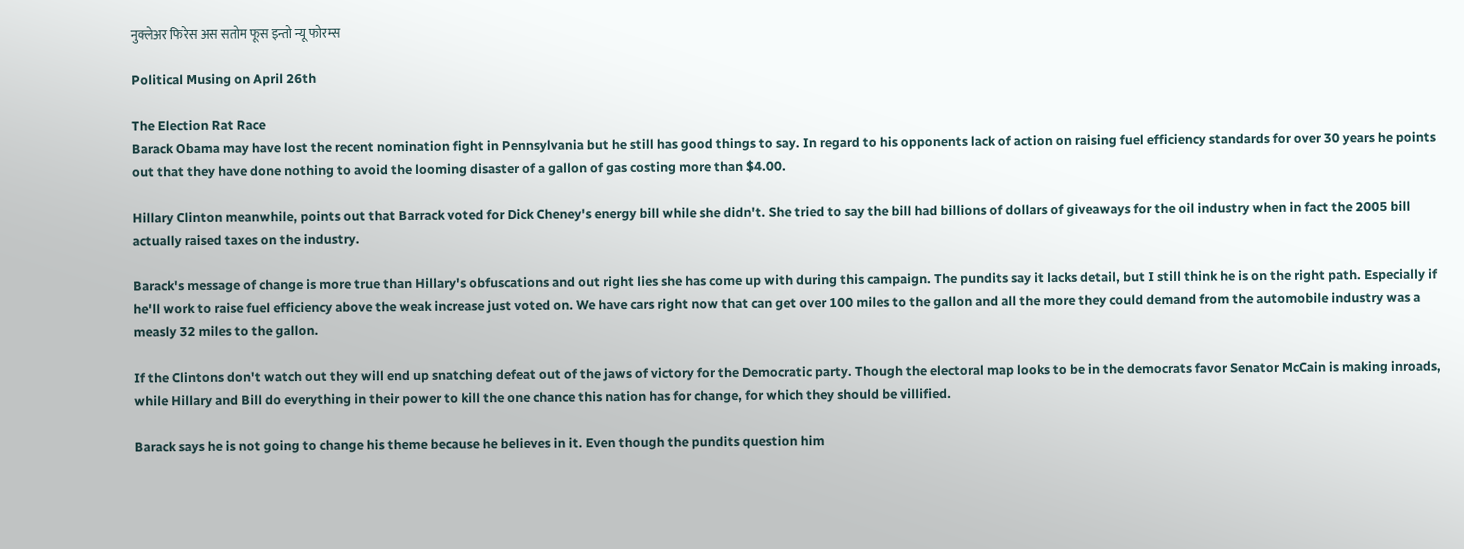नुक्लेअर फिरेस अस सतोम फूस इन्तो न्यू फोरम्स

Political Musing on April 26th

The Election Rat Race
Barack Obama may have lost the recent nomination fight in Pennsylvania but he still has good things to say. In regard to his opponents lack of action on raising fuel efficiency standards for over 30 years he points out that they have done nothing to avoid the looming disaster of a gallon of gas costing more than $4.00.

Hillary Clinton meanwhile, points out that Barrack voted for Dick Cheney's energy bill while she didn't. She tried to say the bill had billions of dollars of giveaways for the oil industry when in fact the 2005 bill actually raised taxes on the industry.

Barack's message of change is more true than Hillary's obfuscations and out right lies she has come up with during this campaign. The pundits say it lacks detail, but I still think he is on the right path. Especially if he'll work to raise fuel efficiency above the weak increase just voted on. We have cars right now that can get over 100 miles to the gallon and all the more they could demand from the automobile industry was a measly 32 miles to the gallon.

If the Clintons don't watch out they will end up snatching defeat out of the jaws of victory for the Democratic party. Though the electoral map looks to be in the democrats favor Senator McCain is making inroads, while Hillary and Bill do everything in their power to kill the one chance this nation has for change, for which they should be villified.

Barack says he is not going to change his theme because he believes in it. Even though the pundits question him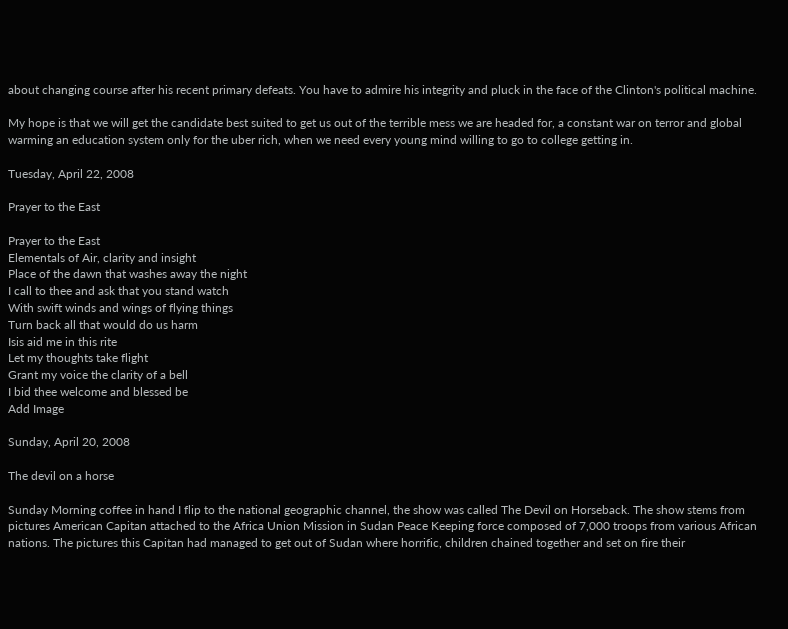about changing course after his recent primary defeats. You have to admire his integrity and pluck in the face of the Clinton's political machine.

My hope is that we will get the candidate best suited to get us out of the terrible mess we are headed for, a constant war on terror and global warming an education system only for the uber rich, when we need every young mind willing to go to college getting in.

Tuesday, April 22, 2008

Prayer to the East

Prayer to the East
Elementals of Air, clarity and insight
Place of the dawn that washes away the night
I call to thee and ask that you stand watch
With swift winds and wings of flying things
Turn back all that would do us harm
Isis aid me in this rite
Let my thoughts take flight
Grant my voice the clarity of a bell
I bid thee welcome and blessed be
Add Image

Sunday, April 20, 2008

The devil on a horse

Sunday Morning coffee in hand I flip to the national geographic channel, the show was called The Devil on Horseback. The show stems from pictures American Capitan attached to the Africa Union Mission in Sudan Peace Keeping force composed of 7,000 troops from various African nations. The pictures this Capitan had managed to get out of Sudan where horrific, children chained together and set on fire their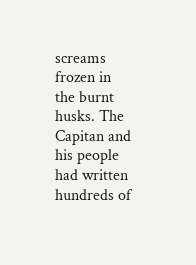screams frozen in the burnt husks. The Capitan and his people had written hundreds of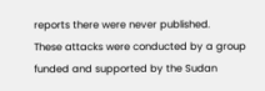reports there were never published.
These attacks were conducted by a group funded and supported by the Sudan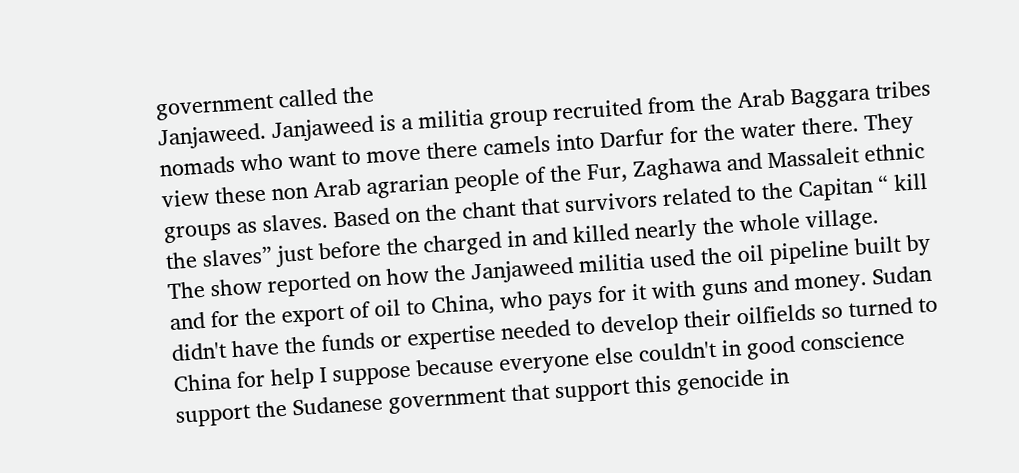government called the
Janjaweed. Janjaweed is a militia group recruited from the Arab Baggara tribes nomads who want to move there camels into Darfur for the water there. They view these non Arab agrarian people of the Fur, Zaghawa and Massaleit ethnic groups as slaves. Based on the chant that survivors related to the Capitan “ kill the slaves” just before the charged in and killed nearly the whole village.
The show reported on how the Janjaweed militia used the oil pipeline built by and for the export of oil to China, who pays for it with guns and money. Sudan didn't have the funds or expertise needed to develop their oilfields so turned to China for help I suppose because everyone else couldn't in good conscience support the Sudanese government that support this genocide in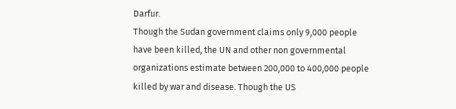Darfur.
Though the Sudan government claims only 9,000 people have been killed, the UN and other non governmental organizations estimate between 200,000 to 400,000 people killed by war and disease. Though the US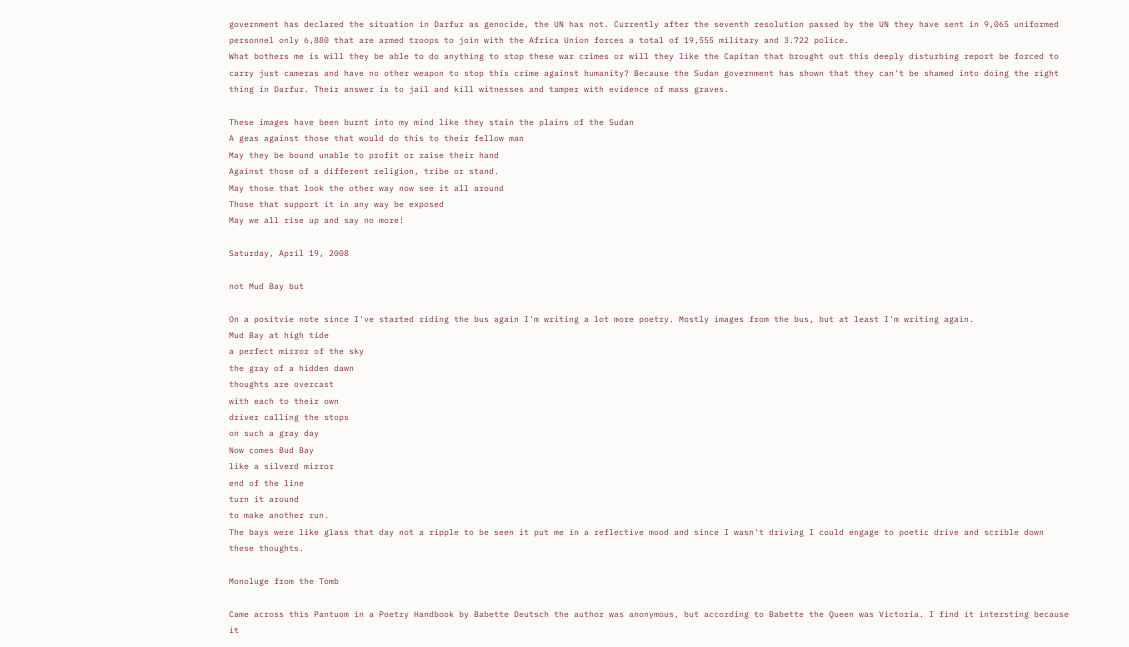government has declared the situation in Darfur as genocide, the UN has not. Currently after the seventh resolution passed by the UN they have sent in 9,065 uniformed personnel only 6,880 that are armed troops to join with the Africa Union forces a total of 19,555 military and 3.722 police.
What bothers me is will they be able to do anything to stop these war crimes or will they like the Capitan that brought out this deeply disturbing report be forced to carry just cameras and have no other weapon to stop this crime against humanity? Because the Sudan government has shown that they can't be shamed into doing the right thing in Darfur. Their answer is to jail and kill witnesses and tamper with evidence of mass graves.

These images have been burnt into my mind like they stain the plains of the Sudan
A geas against those that would do this to their fellow man
May they be bound unable to profit or raise their hand
Against those of a different religion, tribe or stand.
May those that look the other way now see it all around
Those that support it in any way be exposed
May we all rise up and say no more!

Saturday, April 19, 2008

not Mud Bay but

On a positvie note since I've started riding the bus again I'm writing a lot more poetry. Mostly images from the bus, but at least I'm writing again.
Mud Bay at high tide
a perfect mirror of the sky
the gray of a hidden dawn
thoughts are overcast
with each to their own
driver calling the stops
on such a gray day
Now comes Bud Bay
like a silverd mirror
end of the line
turn it around
to make another run.
The bays were like glass that day not a ripple to be seen it put me in a reflective mood and since I wasn't driving I could engage to poetic drive and scrible down these thoughts.

Monoluge from the Tomb

Came across this Pantuom in a Poetry Handbook by Babette Deutsch the author was anonymous, but according to Babette the Queen was Victoria. I find it intersting because it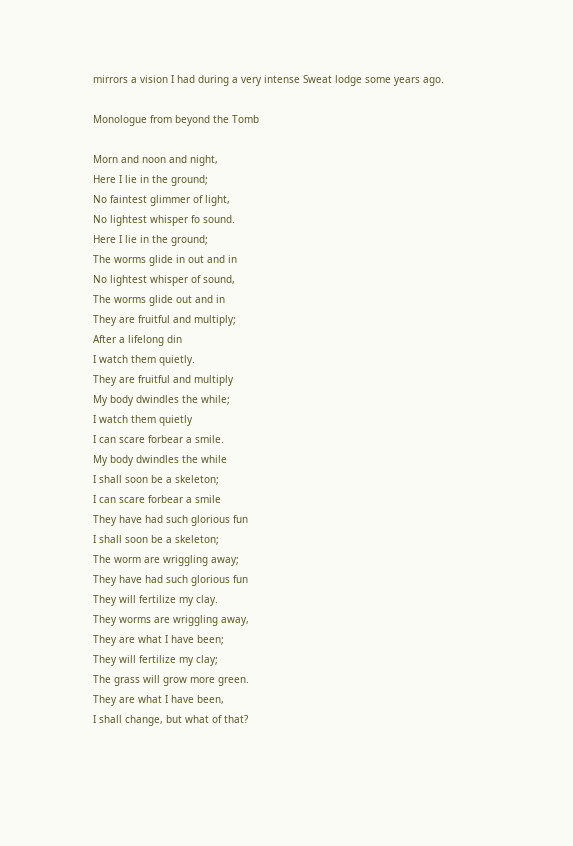mirrors a vision I had during a very intense Sweat lodge some years ago.

Monologue from beyond the Tomb

Morn and noon and night,
Here I lie in the ground;
No faintest glimmer of light,
No lightest whisper fo sound.
Here I lie in the ground;
The worms glide in out and in
No lightest whisper of sound,
The worms glide out and in
They are fruitful and multiply;
After a lifelong din
I watch them quietly.
They are fruitful and multiply
My body dwindles the while;
I watch them quietly
I can scare forbear a smile.
My body dwindles the while
I shall soon be a skeleton;
I can scare forbear a smile
They have had such glorious fun
I shall soon be a skeleton;
The worm are wriggling away;
They have had such glorious fun
They will fertilize my clay.
They worms are wriggling away,
They are what I have been;
They will fertilize my clay;
The grass will grow more green.
They are what I have been,
I shall change, but what of that?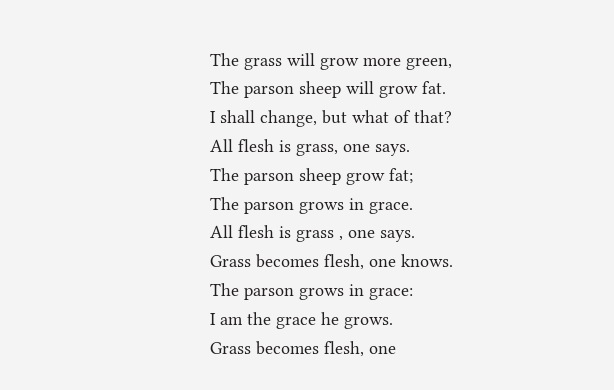The grass will grow more green,
The parson sheep will grow fat.
I shall change, but what of that?
All flesh is grass, one says.
The parson sheep grow fat;
The parson grows in grace.
All flesh is grass , one says.
Grass becomes flesh, one knows.
The parson grows in grace:
I am the grace he grows.
Grass becomes flesh, one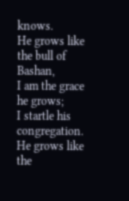knows.
He grows like the bull of Bashan,
I am the grace he grows;
I startle his congregation.
He grows like the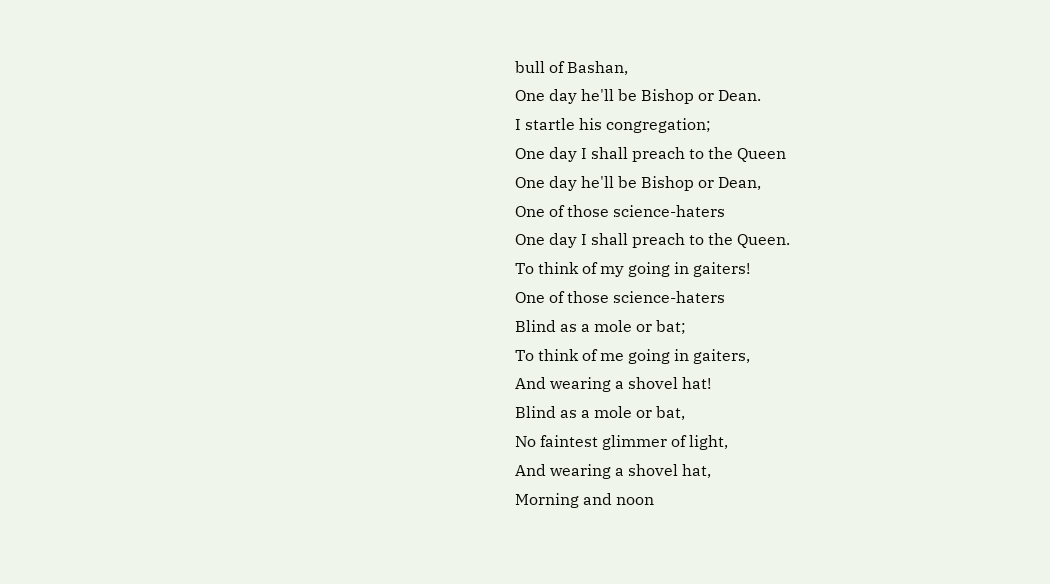bull of Bashan,
One day he'll be Bishop or Dean.
I startle his congregation;
One day I shall preach to the Queen
One day he'll be Bishop or Dean,
One of those science-haters
One day I shall preach to the Queen.
To think of my going in gaiters!
One of those science-haters
Blind as a mole or bat;
To think of me going in gaiters,
And wearing a shovel hat!
Blind as a mole or bat,
No faintest glimmer of light,
And wearing a shovel hat,
Morning and noon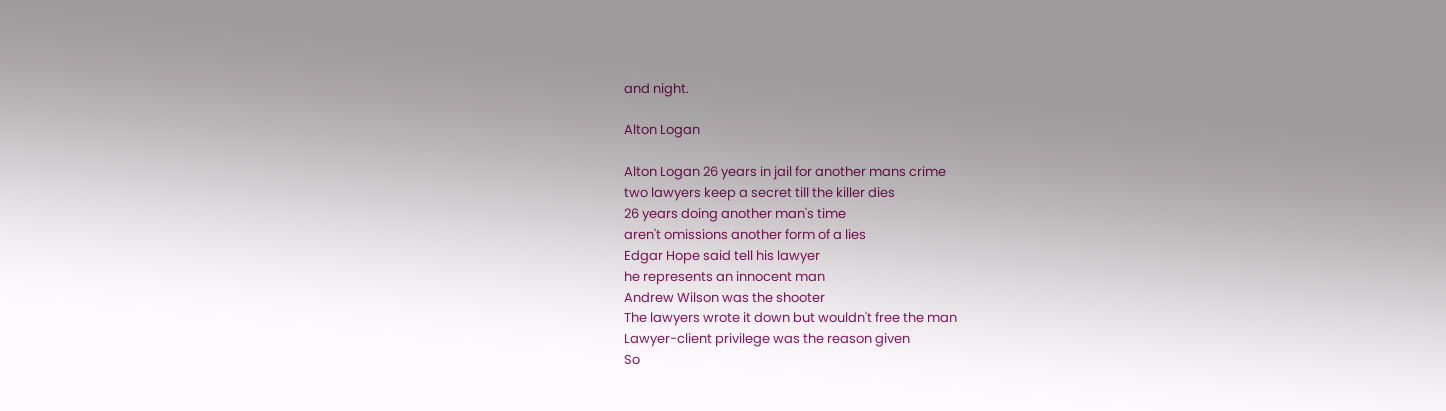and night.

Alton Logan

Alton Logan 26 years in jail for another mans crime
two lawyers keep a secret till the killer dies
26 years doing another man's time
aren't omissions another form of a lies
Edgar Hope said tell his lawyer
he represents an innocent man
Andrew Wilson was the shooter
The lawyers wrote it down but wouldn't free the man
Lawyer-client privilege was the reason given
So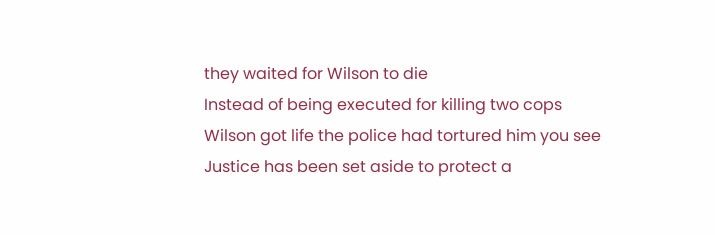they waited for Wilson to die
Instead of being executed for killing two cops
Wilson got life the police had tortured him you see
Justice has been set aside to protect a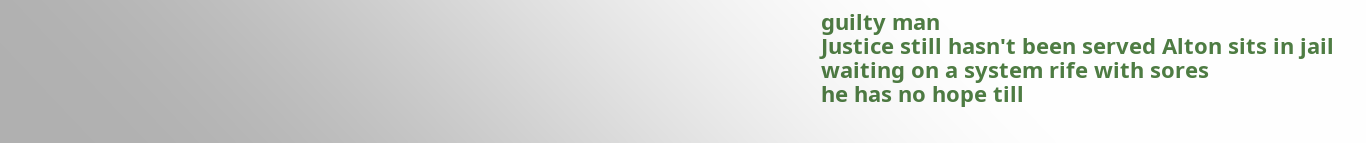guilty man
Justice still hasn't been served Alton sits in jail
waiting on a system rife with sores
he has no hope till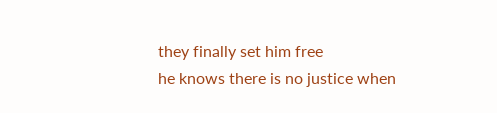they finally set him free
he knows there is no justice when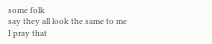some folk
say they all look the same to me
I pray that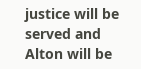justice will be served and
Alton will be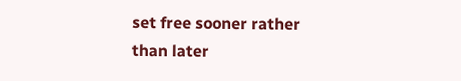set free sooner rather than later